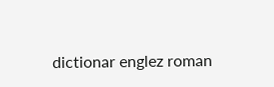dictionar englez roman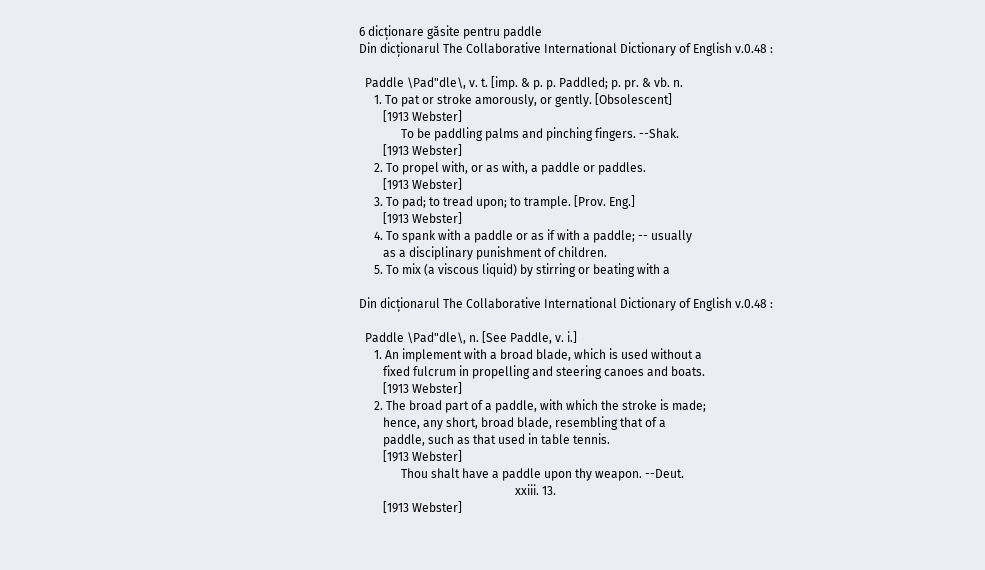6 dicționare găsite pentru paddle
Din dicționarul The Collaborative International Dictionary of English v.0.48 :

  Paddle \Pad"dle\, v. t. [imp. & p. p. Paddled; p. pr. & vb. n.
     1. To pat or stroke amorously, or gently. [Obsolescent]
        [1913 Webster]
              To be paddling palms and pinching fingers. --Shak.
        [1913 Webster]
     2. To propel with, or as with, a paddle or paddles.
        [1913 Webster]
     3. To pad; to tread upon; to trample. [Prov. Eng.]
        [1913 Webster]
     4. To spank with a paddle or as if with a paddle; -- usually
        as a disciplinary punishment of children.
     5. To mix (a viscous liquid) by stirring or beating with a

Din dicționarul The Collaborative International Dictionary of English v.0.48 :

  Paddle \Pad"dle\, n. [See Paddle, v. i.]
     1. An implement with a broad blade, which is used without a
        fixed fulcrum in propelling and steering canoes and boats.
        [1913 Webster]
     2. The broad part of a paddle, with which the stroke is made;
        hence, any short, broad blade, resembling that of a
        paddle, such as that used in table tennis.
        [1913 Webster]
              Thou shalt have a paddle upon thy weapon. --Deut.
                                                    xxiii. 13.
        [1913 Webster]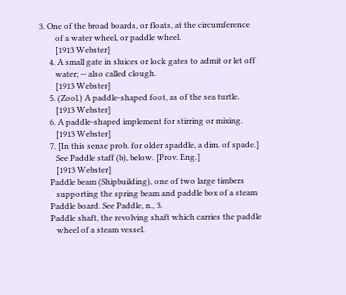3. One of the broad boards, or floats, at the circumference
        of a water wheel, or paddle wheel.
        [1913 Webster]
     4. A small gate in sluices or lock gates to admit or let off
        water; -- also called clough.
        [1913 Webster]
     5. (Zool.) A paddle-shaped foot, as of the sea turtle.
        [1913 Webster]
     6. A paddle-shaped implement for stirring or mixing.
        [1913 Webster]
     7. [In this sense prob. for older spaddle, a dim. of spade.]
        See Paddle staff (b), below. [Prov. Eng.]
        [1913 Webster]
     Paddle beam (Shipbuilding), one of two large timbers
        supporting the spring beam and paddle box of a steam
     Paddle board. See Paddle, n., 3.
     Paddle shaft, the revolving shaft which carries the paddle
        wheel of a steam vessel.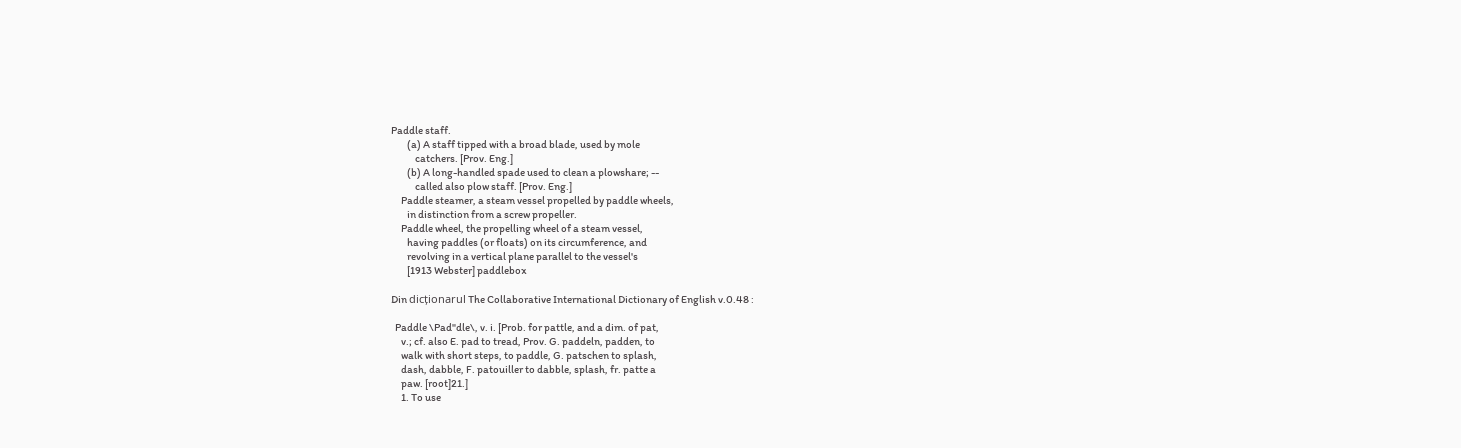Paddle staff.
        (a) A staff tipped with a broad blade, used by mole
            catchers. [Prov. Eng.]
        (b) A long-handled spade used to clean a plowshare; --
            called also plow staff. [Prov. Eng.]
     Paddle steamer, a steam vessel propelled by paddle wheels,
        in distinction from a screw propeller.
     Paddle wheel, the propelling wheel of a steam vessel,
        having paddles (or floats) on its circumference, and
        revolving in a vertical plane parallel to the vessel's
        [1913 Webster] paddlebox

Din dicționarul The Collaborative International Dictionary of English v.0.48 :

  Paddle \Pad"dle\, v. i. [Prob. for pattle, and a dim. of pat,
     v.; cf. also E. pad to tread, Prov. G. paddeln, padden, to
     walk with short steps, to paddle, G. patschen to splash,
     dash, dabble, F. patouiller to dabble, splash, fr. patte a
     paw. [root]21.]
     1. To use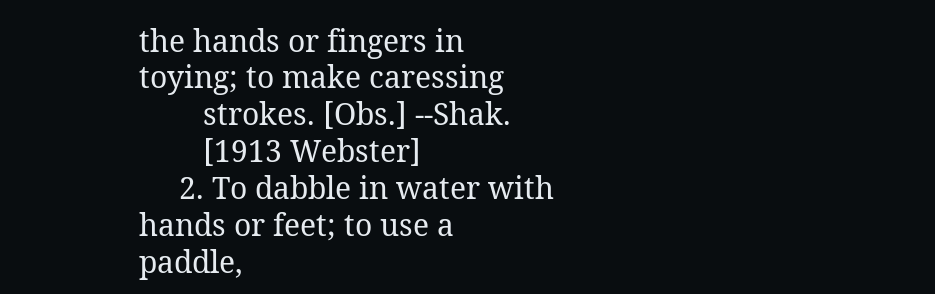the hands or fingers in toying; to make caressing
        strokes. [Obs.] --Shak.
        [1913 Webster]
     2. To dabble in water with hands or feet; to use a paddle,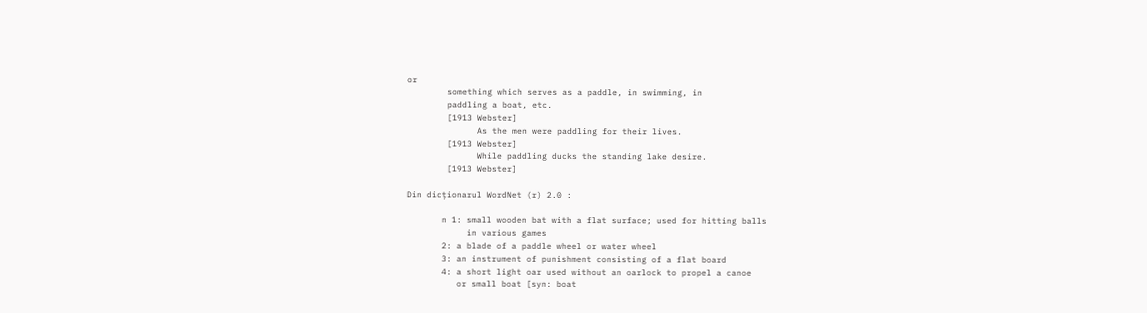or
        something which serves as a paddle, in swimming, in
        paddling a boat, etc.
        [1913 Webster]
              As the men were paddling for their lives.
        [1913 Webster]
              While paddling ducks the standing lake desire.
        [1913 Webster]

Din dicționarul WordNet (r) 2.0 :

       n 1: small wooden bat with a flat surface; used for hitting balls
            in various games
       2: a blade of a paddle wheel or water wheel
       3: an instrument of punishment consisting of a flat board
       4: a short light oar used without an oarlock to propel a canoe
          or small boat [syn: boat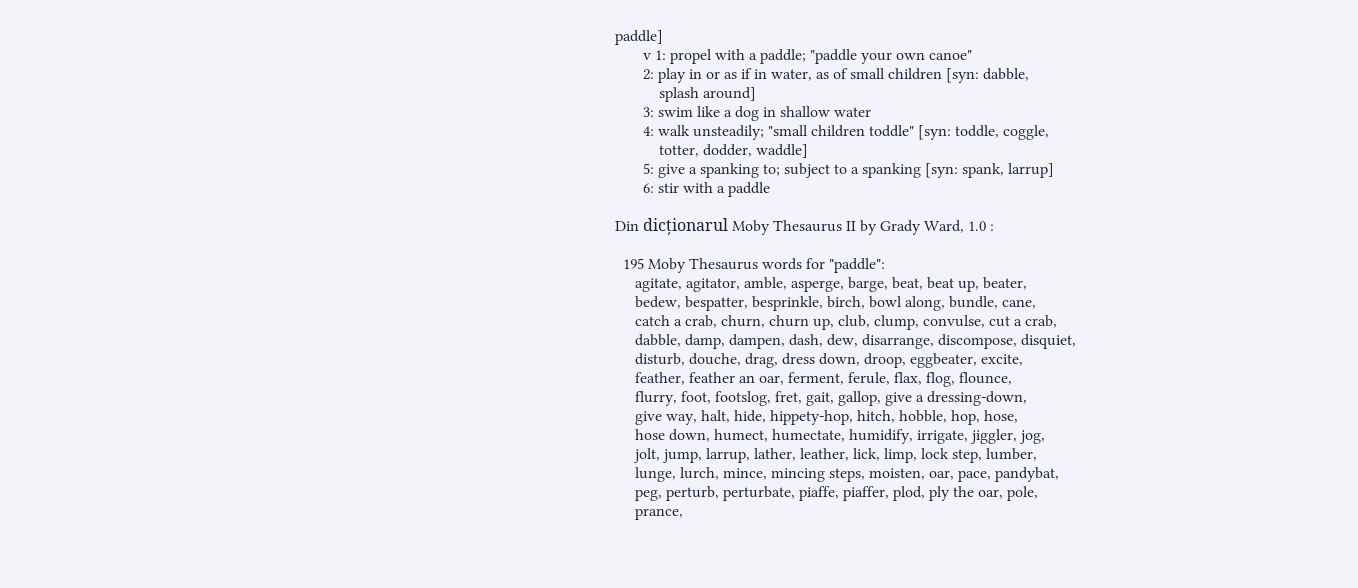paddle]
       v 1: propel with a paddle; "paddle your own canoe"
       2: play in or as if in water, as of small children [syn: dabble,
           splash around]
       3: swim like a dog in shallow water
       4: walk unsteadily; "small children toddle" [syn: toddle, coggle,
           totter, dodder, waddle]
       5: give a spanking to; subject to a spanking [syn: spank, larrup]
       6: stir with a paddle

Din dicționarul Moby Thesaurus II by Grady Ward, 1.0 :

  195 Moby Thesaurus words for "paddle":
     agitate, agitator, amble, asperge, barge, beat, beat up, beater,
     bedew, bespatter, besprinkle, birch, bowl along, bundle, cane,
     catch a crab, churn, churn up, club, clump, convulse, cut a crab,
     dabble, damp, dampen, dash, dew, disarrange, discompose, disquiet,
     disturb, douche, drag, dress down, droop, eggbeater, excite,
     feather, feather an oar, ferment, ferule, flax, flog, flounce,
     flurry, foot, footslog, fret, gait, gallop, give a dressing-down,
     give way, halt, hide, hippety-hop, hitch, hobble, hop, hose,
     hose down, humect, humectate, humidify, irrigate, jiggler, jog,
     jolt, jump, larrup, lather, leather, lick, limp, lock step, lumber,
     lunge, lurch, mince, mincing steps, moisten, oar, pace, pandybat,
     peg, perturb, perturbate, piaffe, piaffer, plod, ply the oar, pole,
     prance,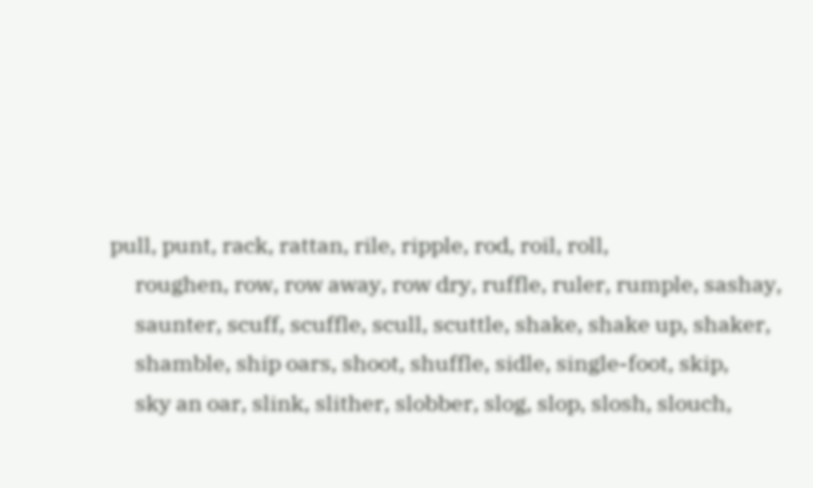pull, punt, rack, rattan, rile, ripple, rod, roil, roll,
     roughen, row, row away, row dry, ruffle, ruler, rumple, sashay,
     saunter, scuff, scuffle, scull, scuttle, shake, shake up, shaker,
     shamble, ship oars, shoot, shuffle, sidle, single-foot, skip,
     sky an oar, slink, slither, slobber, slog, slop, slosh, slouch,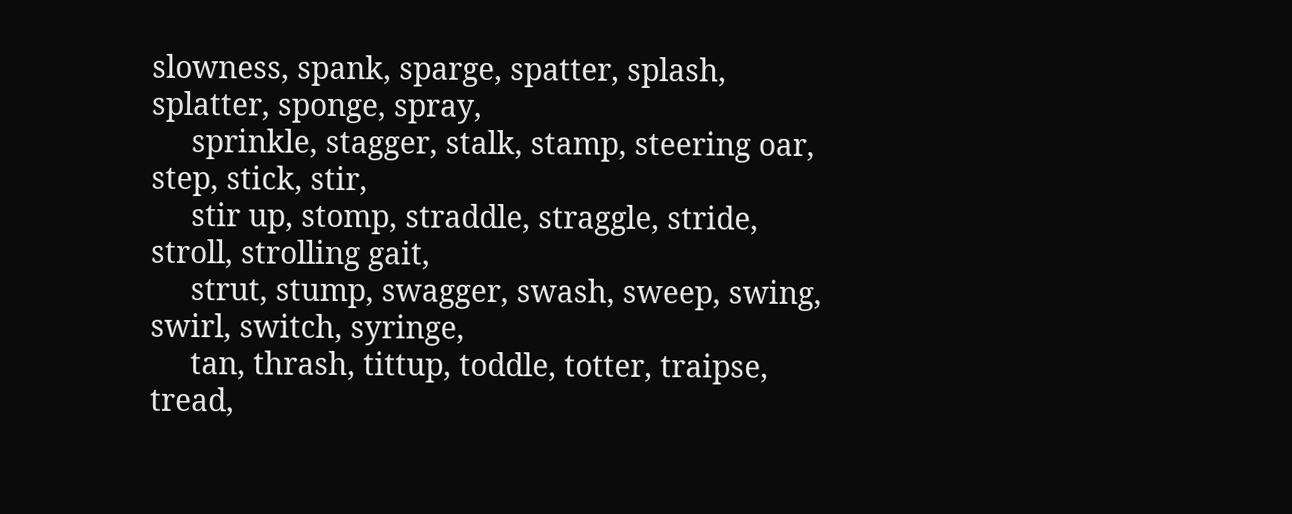slowness, spank, sparge, spatter, splash, splatter, sponge, spray,
     sprinkle, stagger, stalk, stamp, steering oar, step, stick, stir,
     stir up, stomp, straddle, straggle, stride, stroll, strolling gait,
     strut, stump, swagger, swash, sweep, swing, swirl, switch, syringe,
     tan, thrash, tittup, toddle, totter, traipse, tread,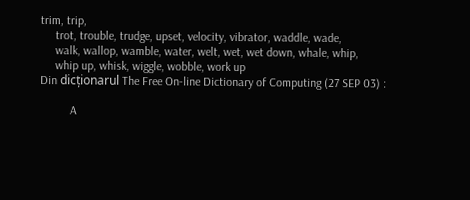trim, trip,
     trot, trouble, trudge, upset, velocity, vibrator, waddle, wade,
     walk, wallop, wamble, water, welt, wet, wet down, whale, whip,
     whip up, whisk, wiggle, wobble, work up
Din dicționarul The Free On-line Dictionary of Computing (27 SEP 03) :

          A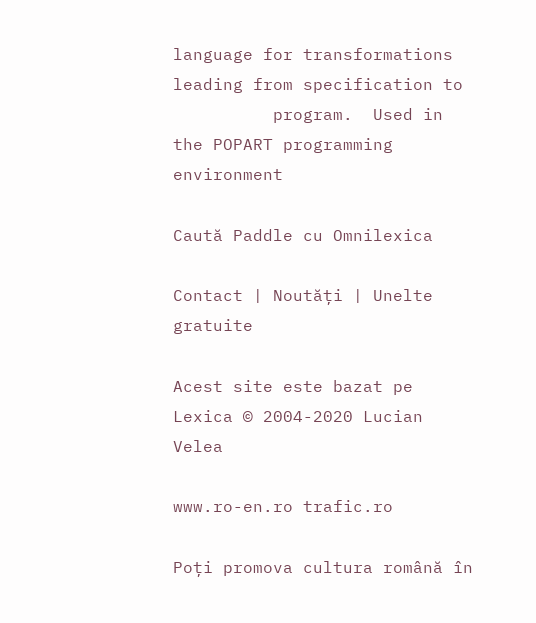language for transformations leading from specification to
          program.  Used in the POPART programming environment

Caută Paddle cu Omnilexica

Contact | Noutăți | Unelte gratuite

Acest site este bazat pe Lexica © 2004-2020 Lucian Velea

www.ro-en.ro trafic.ro

Poți promova cultura română în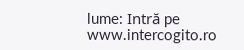lume: Intră pe www.intercogito.ro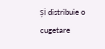și distribuie o cugetare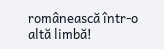românească într-o altă limbă!